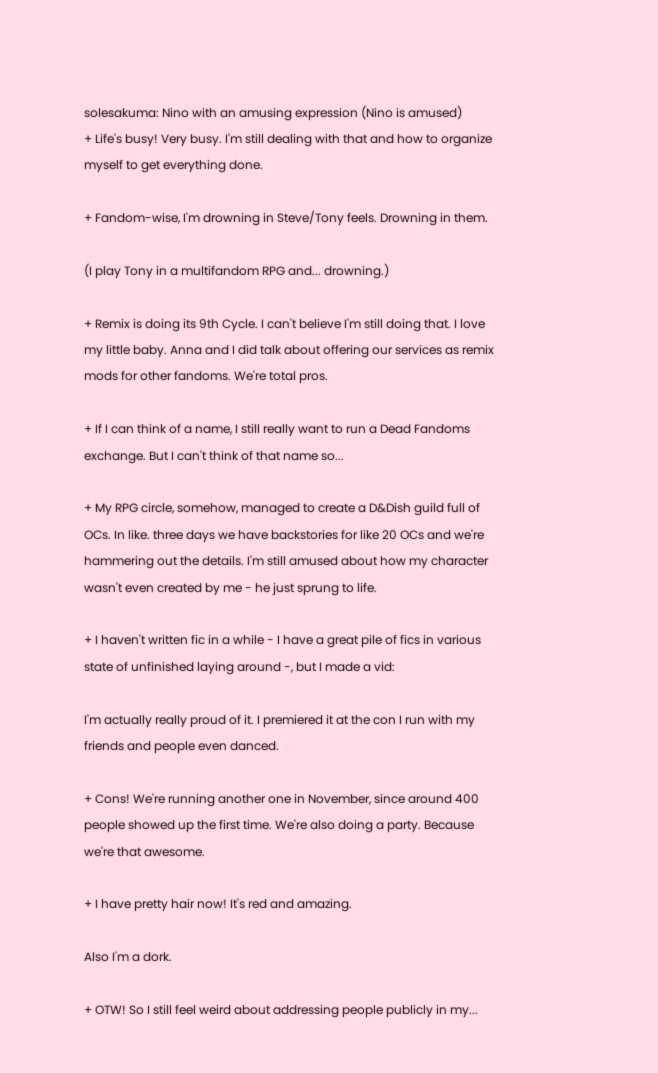solesakuma: Nino with an amusing expression (Nino is amused)
+ Life's busy! Very busy. I'm still dealing with that and how to organize myself to get everything done.

+ Fandom-wise, I'm drowning in Steve/Tony feels. Drowning in them.

(I play Tony in a multifandom RPG and... drowning.)

+ Remix is doing its 9th Cycle. I can't believe I'm still doing that. I love my little baby. Anna and I did talk about offering our services as remix mods for other fandoms. We're total pros.

+ If I can think of a name, I still really want to run a Dead Fandoms exchange. But I can't think of that name so...

+ My RPG circle, somehow, managed to create a D&Dish guild full of OCs. In like. three days we have backstories for like 20 OCs and we're hammering out the details. I'm still amused about how my character wasn't even created by me - he just sprung to life.

+ I haven't written fic in a while - I have a great pile of fics in various state of unfinished laying around -, but I made a vid:

I'm actually really proud of it. I premiered it at the con I run with my friends and people even danced.

+ Cons! We're running another one in November, since around 400 people showed up the first time. We're also doing a party. Because we're that awesome.

+ I have pretty hair now! It's red and amazing.

Also I'm a dork.

+ OTW! So I still feel weird about addressing people publicly in my...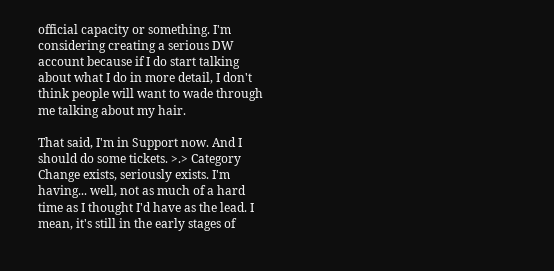official capacity or something. I'm considering creating a serious DW account because if I do start talking about what I do in more detail, I don't think people will want to wade through me talking about my hair.

That said, I'm in Support now. And I should do some tickets. >.> Category Change exists, seriously exists. I'm having... well, not as much of a hard time as I thought I'd have as the lead. I mean, it's still in the early stages of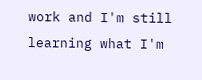work and I'm still learning what I'm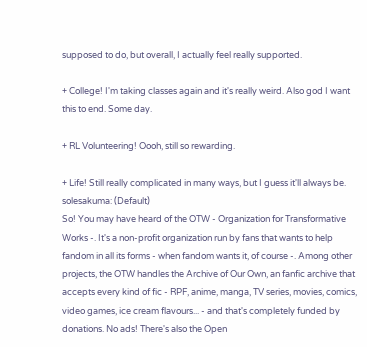supposed to do, but overall, I actually feel really supported.

+ College! I'm taking classes again and it's really weird. Also god I want this to end. Some day.

+ RL Volunteering! Oooh, still so rewarding.

+ Life! Still really complicated in many ways, but I guess it'll always be.
solesakuma: (Default)
So! You may have heard of the OTW - Organization for Transformative Works -. It's a non-profit organization run by fans that wants to help fandom in all its forms - when fandom wants it, of course -. Among other projects, the OTW handles the Archive of Our Own, an fanfic archive that accepts every kind of fic - RPF, anime, manga, TV series, movies, comics, video games, ice cream flavours... - and that's completely funded by donations. No ads! There's also the Open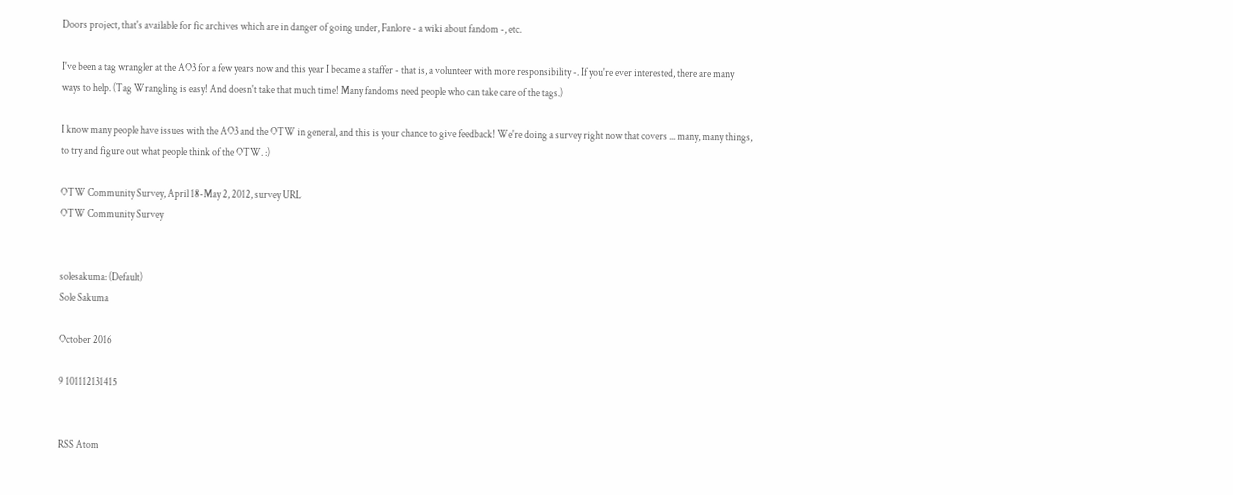Doors project, that's available for fic archives which are in danger of going under, Fanlore - a wiki about fandom -, etc.

I've been a tag wrangler at the AO3 for a few years now and this year I became a staffer - that is, a volunteer with more responsibility -. If you're ever interested, there are many ways to help. (Tag Wrangling is easy! And doesn't take that much time! Many fandoms need people who can take care of the tags.)

I know many people have issues with the AO3 and the OTW in general, and this is your chance to give feedback! We're doing a survey right now that covers ... many, many things, to try and figure out what people think of the OTW. :)

OTW Community Survey, April 18-May 2, 2012, survey URL
OTW Community Survey


solesakuma: (Default)
Sole Sakuma

October 2016

9 101112131415


RSS Atom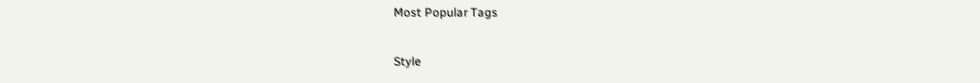Most Popular Tags

Style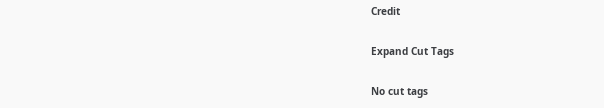Credit

Expand Cut Tags

No cut tags